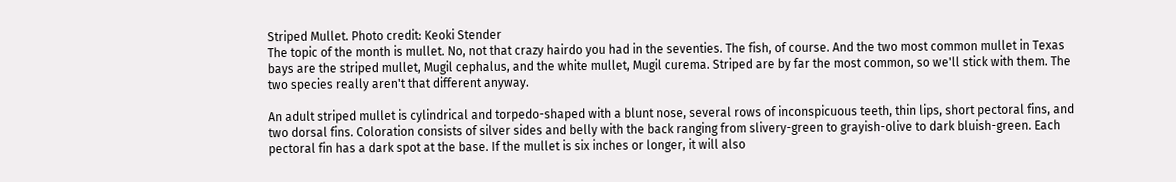Striped Mullet. Photo credit: Keoki Stender
The topic of the month is mullet. No, not that crazy hairdo you had in the seventies. The fish, of course. And the two most common mullet in Texas bays are the striped mullet, Mugil cephalus, and the white mullet, Mugil curema. Striped are by far the most common, so we'll stick with them. The two species really aren't that different anyway.

An adult striped mullet is cylindrical and torpedo-shaped with a blunt nose, several rows of inconspicuous teeth, thin lips, short pectoral fins, and two dorsal fins. Coloration consists of silver sides and belly with the back ranging from slivery-green to grayish-olive to dark bluish-green. Each pectoral fin has a dark spot at the base. If the mullet is six inches or longer, it will also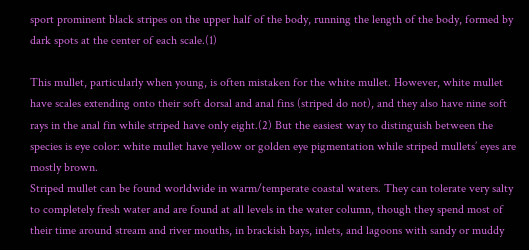sport prominent black stripes on the upper half of the body, running the length of the body, formed by dark spots at the center of each scale.(1)

This mullet, particularly when young, is often mistaken for the white mullet. However, white mullet have scales extending onto their soft dorsal and anal fins (striped do not), and they also have nine soft rays in the anal fin while striped have only eight.(2) But the easiest way to distinguish between the species is eye color: white mullet have yellow or golden eye pigmentation while striped mullets’ eyes are mostly brown.
Striped mullet can be found worldwide in warm/temperate coastal waters. They can tolerate very salty to completely fresh water and are found at all levels in the water column, though they spend most of their time around stream and river mouths, in brackish bays, inlets, and lagoons with sandy or muddy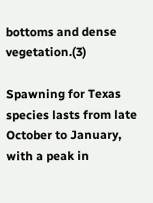bottoms and dense vegetation.(3)

Spawning for Texas species lasts from late October to January, with a peak in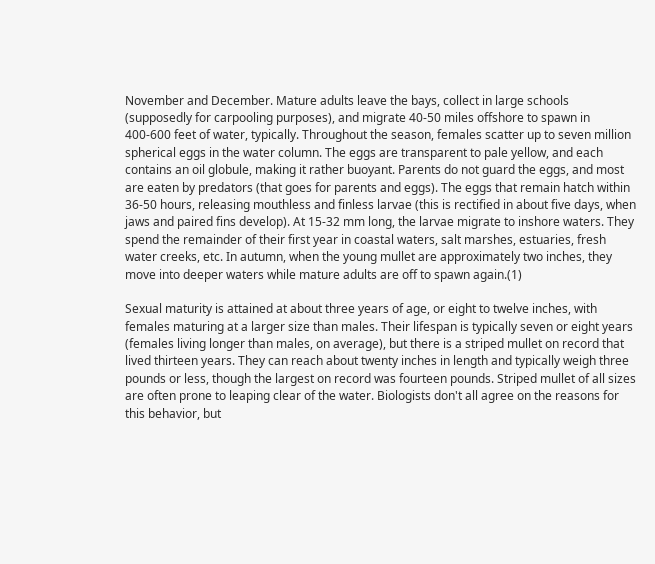November and December. Mature adults leave the bays, collect in large schools (supposedly for carpooling purposes), and migrate 40-50 miles offshore to spawn in 400-600 feet of water, typically. Throughout the season, females scatter up to seven million spherical eggs in the water column. The eggs are transparent to pale yellow, and each contains an oil globule, making it rather buoyant. Parents do not guard the eggs, and most are eaten by predators (that goes for parents and eggs). The eggs that remain hatch within 36-50 hours, releasing mouthless and finless larvae (this is rectified in about five days, when jaws and paired fins develop). At 15-32 mm long, the larvae migrate to inshore waters. They spend the remainder of their first year in coastal waters, salt marshes, estuaries, fresh water creeks, etc. In autumn, when the young mullet are approximately two inches, they move into deeper waters while mature adults are off to spawn again.(1)

Sexual maturity is attained at about three years of age, or eight to twelve inches, with females maturing at a larger size than males. Their lifespan is typically seven or eight years (females living longer than males, on average), but there is a striped mullet on record that lived thirteen years. They can reach about twenty inches in length and typically weigh three pounds or less, though the largest on record was fourteen pounds. Striped mullet of all sizes are often prone to leaping clear of the water. Biologists don't all agree on the reasons for this behavior, but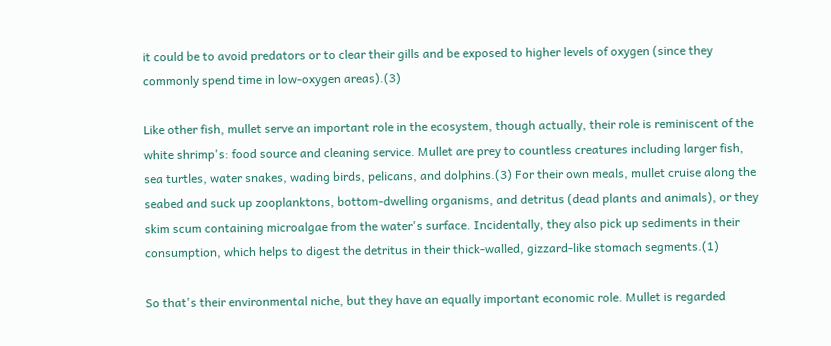it could be to avoid predators or to clear their gills and be exposed to higher levels of oxygen (since they commonly spend time in low-oxygen areas).(3)

Like other fish, mullet serve an important role in the ecosystem, though actually, their role is reminiscent of the white shrimp's: food source and cleaning service. Mullet are prey to countless creatures including larger fish, sea turtles, water snakes, wading birds, pelicans, and dolphins.(3) For their own meals, mullet cruise along the seabed and suck up zooplanktons, bottom-dwelling organisms, and detritus (dead plants and animals), or they skim scum containing microalgae from the water's surface. Incidentally, they also pick up sediments in their consumption, which helps to digest the detritus in their thick-walled, gizzard-like stomach segments.(1)

So that's their environmental niche, but they have an equally important economic role. Mullet is regarded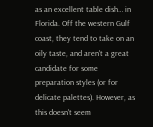as an excellent table dish… in Florida. Off the western Gulf coast, they tend to take on an oily taste, and aren't a great candidate for some preparation styles (or for delicate palettes). However, as this doesn't seem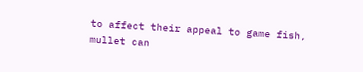to affect their appeal to game fish, mullet can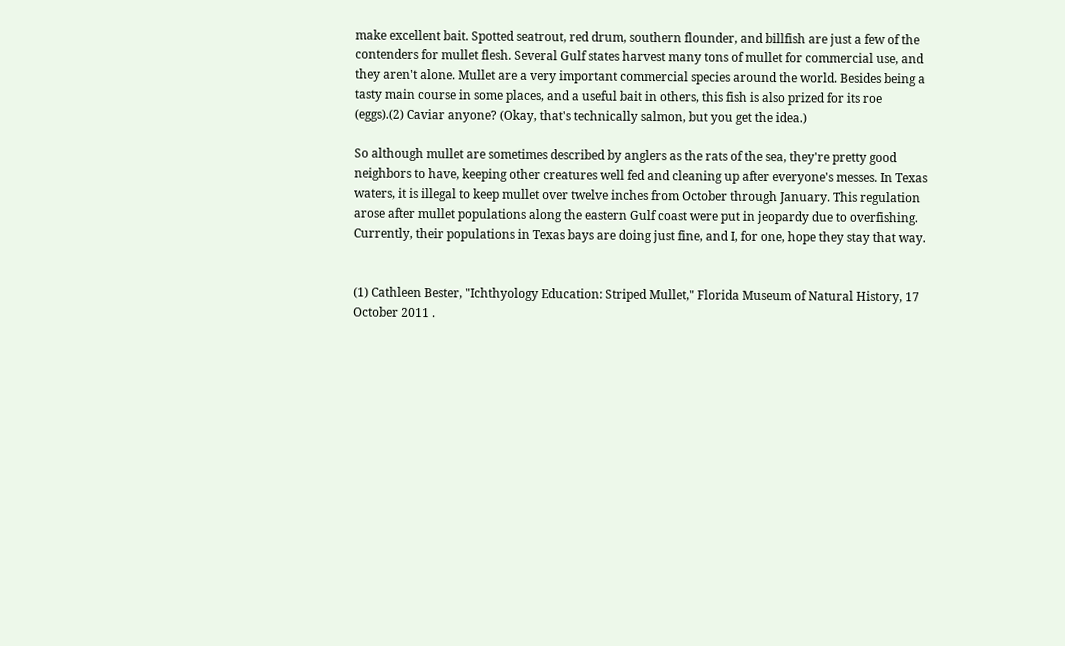make excellent bait. Spotted seatrout, red drum, southern flounder, and billfish are just a few of the contenders for mullet flesh. Several Gulf states harvest many tons of mullet for commercial use, and they aren't alone. Mullet are a very important commercial species around the world. Besides being a tasty main course in some places, and a useful bait in others, this fish is also prized for its roe (eggs).(2) Caviar anyone? (Okay, that's technically salmon, but you get the idea.)

So although mullet are sometimes described by anglers as the rats of the sea, they're pretty good neighbors to have, keeping other creatures well fed and cleaning up after everyone's messes. In Texas waters, it is illegal to keep mullet over twelve inches from October through January. This regulation arose after mullet populations along the eastern Gulf coast were put in jeopardy due to overfishing. Currently, their populations in Texas bays are doing just fine, and I, for one, hope they stay that way.


(1) Cathleen Bester, "Ichthyology Education: Striped Mullet," Florida Museum of Natural History, 17 October 2011 .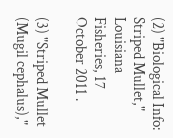(2) "Biological Info: Striped Mullet," Louisiana Fisheries, 17 October 2011 .

(3) "Striped Mullet (Mugil cephalus),"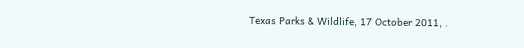Texas Parks & Wildlife, 17 October 2011, .